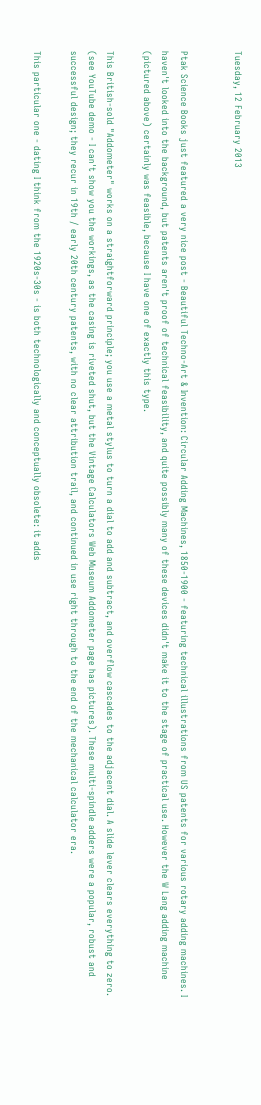Tuesday, 12 February 2013


Ptak Science Books just featured a very nice post - Beautiful Techno-Art & Invention: Circular Adding Machines, 1850-1900 - featuring technical illustrations from US patents for various rotary adding machines. I haven't looked into the background, but patents aren't proof of technical feasibility, and quite possibly many of these devices didn't make it to the stage of practical use. However the W Lang adding machine (pictured above) certainly was feasible, because I have one of exactly this type.

This British-sold "Addometer" works on a straightforward principle; you use a metal stylus to turn a dial to add and subtract, and overflow cascades to the adjacent dial. A slide lever clears everything to zero. (see YouTube demo - I can't show you the workings, as the casing is riveted shut, but the Vintage Calculators Web Museum Addometer page has pictures). These multi-spindle adders were a popular, robust and successful design; they recur in 19th / early 20th century patents, with no clear attribution trail, and continued in use right through to the end of the mechanical calculator era.

This particular one - dating I think from the 1920s-30s - is both technologically and conceptually obsolete: it adds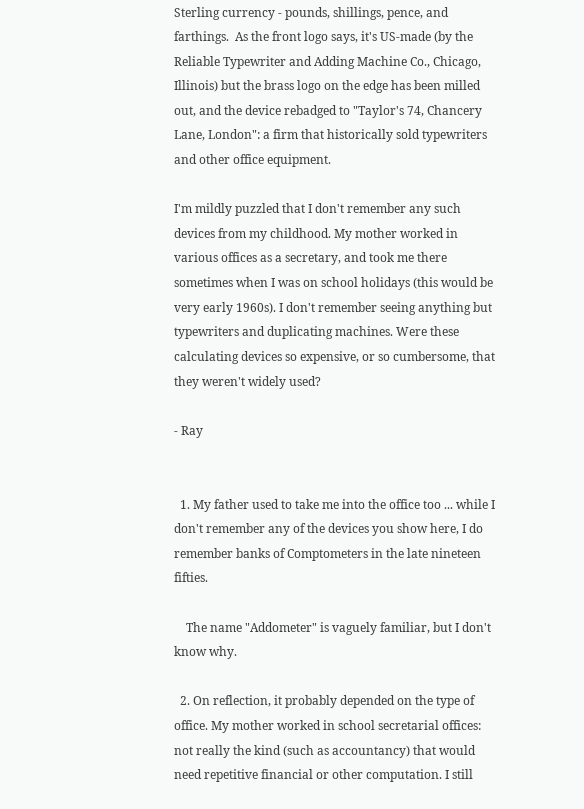Sterling currency - pounds, shillings, pence, and farthings.  As the front logo says, it's US-made (by the Reliable Typewriter and Adding Machine Co., Chicago, Illinois) but the brass logo on the edge has been milled out, and the device rebadged to "Taylor's 74, Chancery Lane, London": a firm that historically sold typewriters and other office equipment.

I'm mildly puzzled that I don't remember any such devices from my childhood. My mother worked in various offices as a secretary, and took me there sometimes when I was on school holidays (this would be very early 1960s). I don't remember seeing anything but typewriters and duplicating machines. Were these calculating devices so expensive, or so cumbersome, that they weren't widely used?

- Ray


  1. My father used to take me into the office too ... while I don't remember any of the devices you show here, I do remember banks of Comptometers in the late nineteen fifties.

    The name "Addometer" is vaguely familiar, but I don't know why.

  2. On reflection, it probably depended on the type of office. My mother worked in school secretarial offices: not really the kind (such as accountancy) that would need repetitive financial or other computation. I still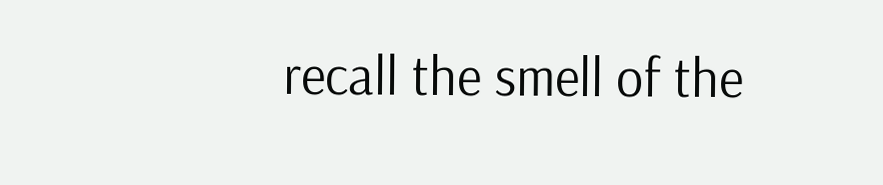recall the smell of the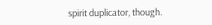spirit duplicator, though.